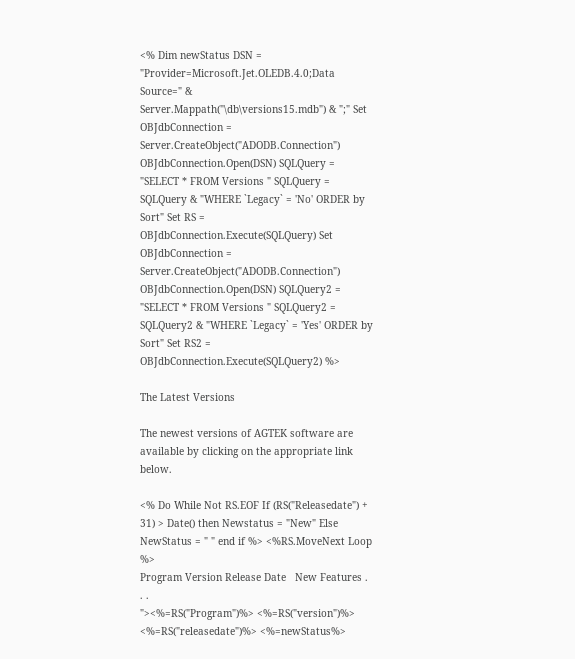<% Dim newStatus DSN = "Provider=Microsoft.Jet.OLEDB.4.0;Data Source=" & Server.Mappath("\db\versions15.mdb") & ";" Set OBJdbConnection = Server.CreateObject("ADODB.Connection") OBJdbConnection.Open(DSN) SQLQuery = "SELECT * FROM Versions " SQLQuery = SQLQuery & "WHERE `Legacy` = 'No' ORDER by Sort" Set RS = OBJdbConnection.Execute(SQLQuery) Set OBJdbConnection = Server.CreateObject("ADODB.Connection") OBJdbConnection.Open(DSN) SQLQuery2 = "SELECT * FROM Versions " SQLQuery2 = SQLQuery2 & "WHERE `Legacy` = 'Yes' ORDER by Sort" Set RS2 = OBJdbConnection.Execute(SQLQuery2) %>

The Latest Versions

The newest versions of AGTEK software are available by clicking on the appropriate link below.

<% Do While Not RS.EOF If (RS("Releasedate") + 31) > Date() then Newstatus = "New" Else NewStatus = " " end if %> <%RS.MoveNext Loop %>
Program Version Release Date   New Features . . .
"><%=RS("Program")%> <%=RS("version")%> <%=RS("releasedate")%> <%=newStatus%>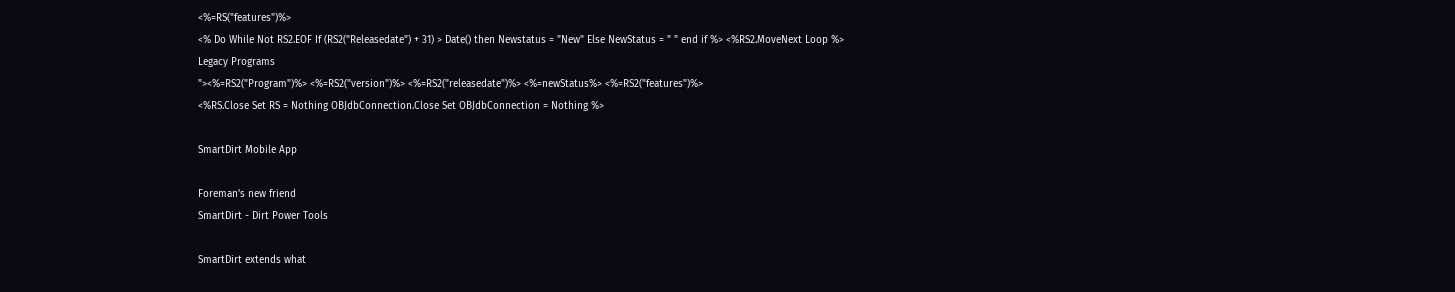<%=RS("features")%>
<% Do While Not RS2.EOF If (RS2("Releasedate") + 31) > Date() then Newstatus = "New" Else NewStatus = " " end if %> <%RS2.MoveNext Loop %>
Legacy Programs
"><%=RS2("Program")%> <%=RS2("version")%> <%=RS2("releasedate")%> <%=newStatus%> <%=RS2("features")%>
<%RS.Close Set RS = Nothing OBJdbConnection.Close Set OBJdbConnection = Nothing %>

SmartDirt Mobile App

Foreman's new friend
SmartDirt - Dirt Power Tools

SmartDirt extends what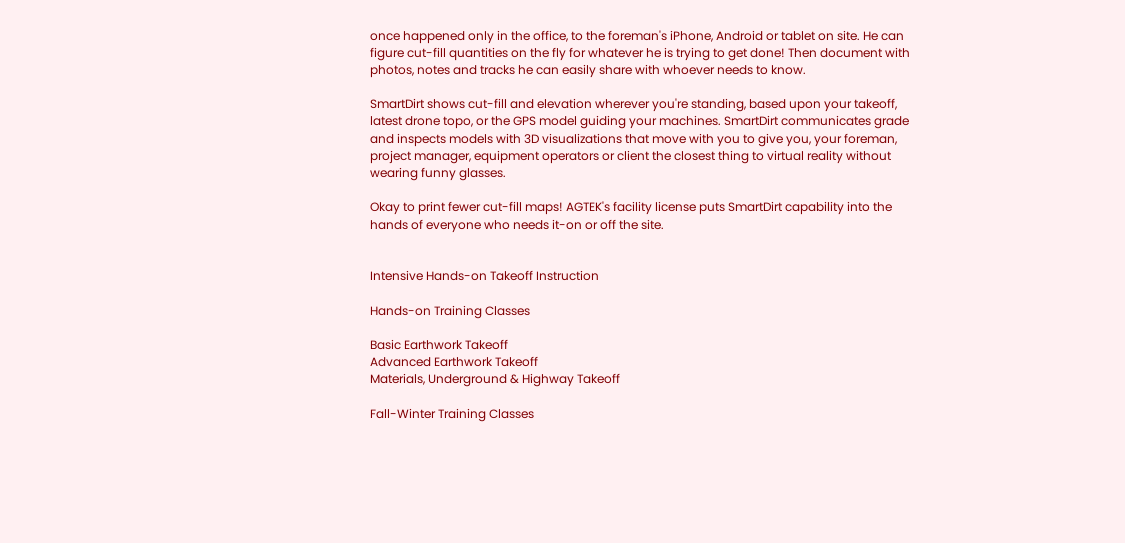once happened only in the office, to the foreman's iPhone, Android or tablet on site. He can figure cut-fill quantities on the fly for whatever he is trying to get done! Then document with photos, notes and tracks he can easily share with whoever needs to know.

SmartDirt shows cut-fill and elevation wherever you're standing, based upon your takeoff, latest drone topo, or the GPS model guiding your machines. SmartDirt communicates grade and inspects models with 3D visualizations that move with you to give you, your foreman, project manager, equipment operators or client the closest thing to virtual reality without wearing funny glasses.

Okay to print fewer cut-fill maps! AGTEK's facility license puts SmartDirt capability into the hands of everyone who needs it-on or off the site.


Intensive Hands-on Takeoff Instruction

Hands-on Training Classes

Basic Earthwork Takeoff
Advanced Earthwork Takeoff
Materials, Underground & Highway Takeoff

Fall-Winter Training Classes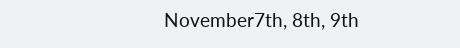November7th, 8th, 9th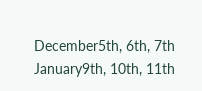December5th, 6th, 7th
January9th, 10th, 11th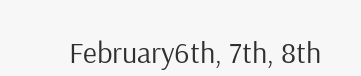February6th, 7th, 8th